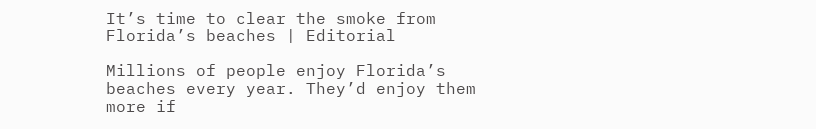It’s time to clear the smoke from Florida’s beaches | Editorial

Millions of people enjoy Florida’s beaches every year. They’d enjoy them more if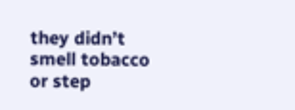they didn’t smell tobacco or step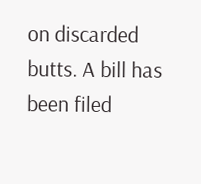on discarded butts. A bill has been filed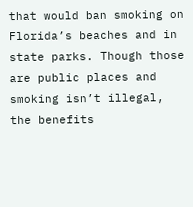that would ban smoking on Florida’s beaches and in state parks. Though those are public places and smoking isn’t illegal, the benefits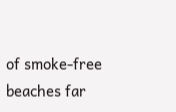of smoke-free beaches far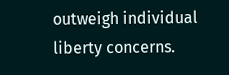outweigh individual liberty concerns.